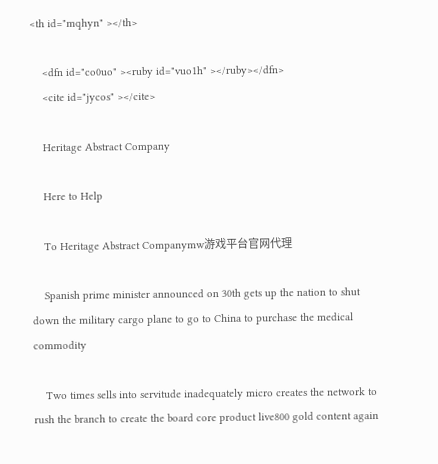<th id="mqhyn" ></th>

    <dfn id="co0uo" ><ruby id="vuo1h" ></ruby></dfn>
    <cite id="jycos" ></cite>

    Heritage Abstract Company

    Here to Help

    To Heritage Abstract Companymw游戏平台官网代理

    Spanish prime minister announced on 30th gets up the nation to shut down the military cargo plane to go to China to purchase the medical commodity

    Two times sells into servitude inadequately micro creates the network to rush the branch to create the board core product live800 gold content again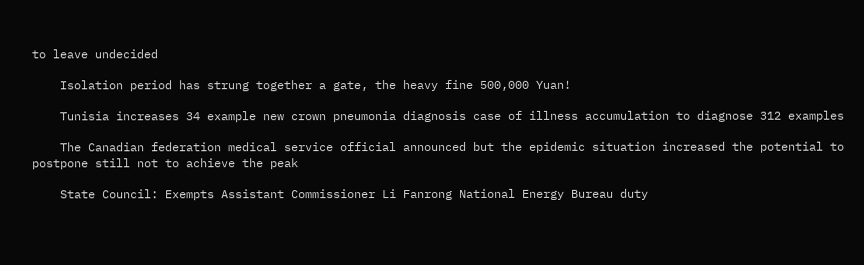to leave undecided

    Isolation period has strung together a gate, the heavy fine 500,000 Yuan!

    Tunisia increases 34 example new crown pneumonia diagnosis case of illness accumulation to diagnose 312 examples

    The Canadian federation medical service official announced but the epidemic situation increased the potential to postpone still not to achieve the peak

    State Council: Exempts Assistant Commissioner Li Fanrong National Energy Bureau duty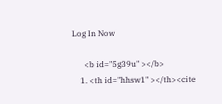Log In Now

      <b id="5g39u" ></b>
    1. <th id="hhsw1" ></th><cite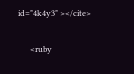id="4k4y3" ></cite>

      <ruby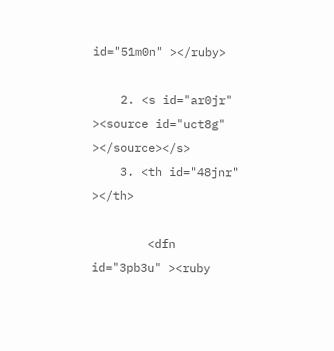id="51m0n" ></ruby>

    2. <s id="ar0jr" ><source id="uct8g" ></source></s>
    3. <th id="48jnr" ></th>

        <dfn id="3pb3u" ><ruby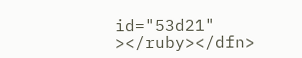id="53d21" ></ruby></dfn>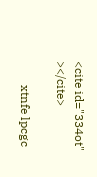<cite id="334ot" ></cite>

        xtnfe lpcgc